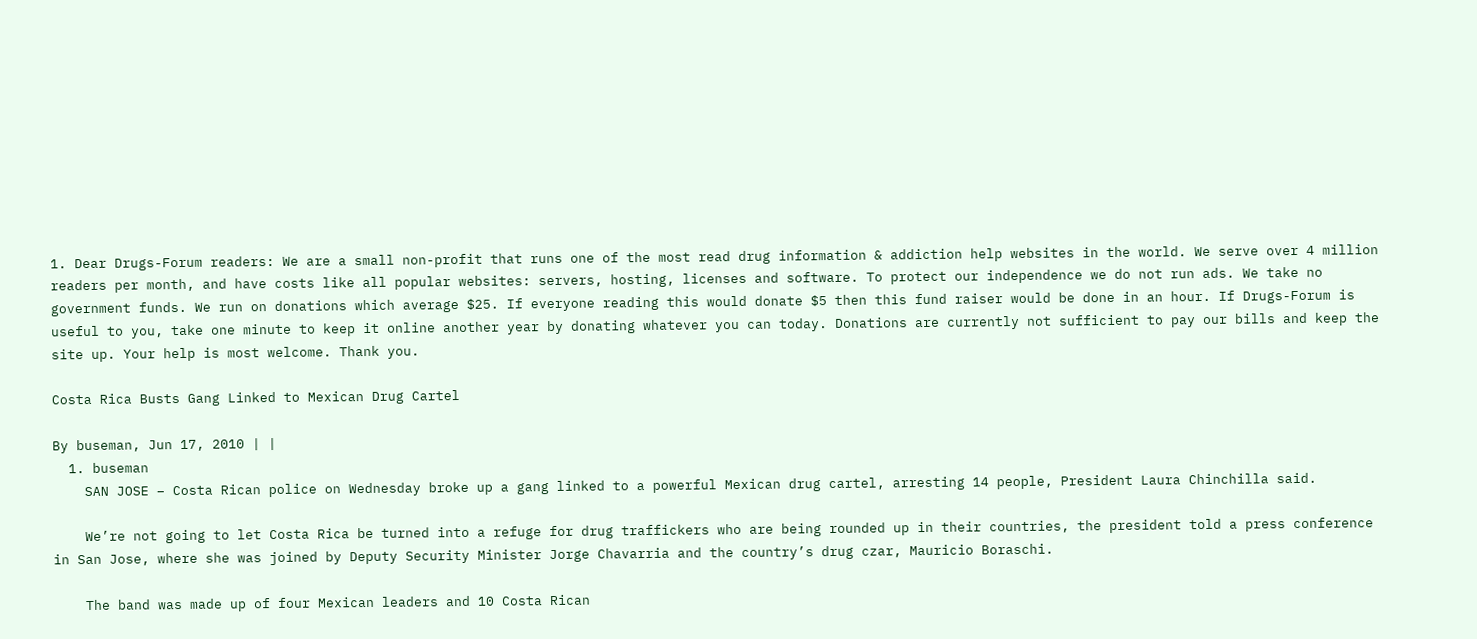1. Dear Drugs-Forum readers: We are a small non-profit that runs one of the most read drug information & addiction help websites in the world. We serve over 4 million readers per month, and have costs like all popular websites: servers, hosting, licenses and software. To protect our independence we do not run ads. We take no government funds. We run on donations which average $25. If everyone reading this would donate $5 then this fund raiser would be done in an hour. If Drugs-Forum is useful to you, take one minute to keep it online another year by donating whatever you can today. Donations are currently not sufficient to pay our bills and keep the site up. Your help is most welcome. Thank you.

Costa Rica Busts Gang Linked to Mexican Drug Cartel

By buseman, Jun 17, 2010 | |
  1. buseman
    SAN JOSE – Costa Rican police on Wednesday broke up a gang linked to a powerful Mexican drug cartel, arresting 14 people, President Laura Chinchilla said.

    We’re not going to let Costa Rica be turned into a refuge for drug traffickers who are being rounded up in their countries, the president told a press conference in San Jose, where she was joined by Deputy Security Minister Jorge Chavarria and the country’s drug czar, Mauricio Boraschi.

    The band was made up of four Mexican leaders and 10 Costa Rican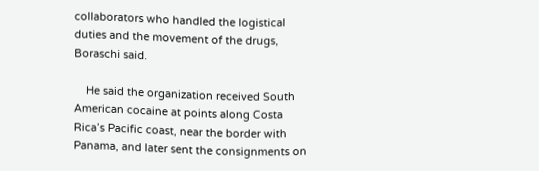collaborators who handled the logistical duties and the movement of the drugs, Boraschi said.

    He said the organization received South American cocaine at points along Costa Rica’s Pacific coast, near the border with Panama, and later sent the consignments on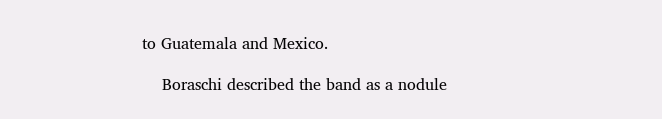to Guatemala and Mexico.

    Boraschi described the band as a nodule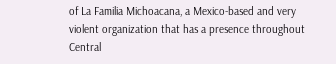of La Familia Michoacana, a Mexico-based and very violent organization that has a presence throughout Central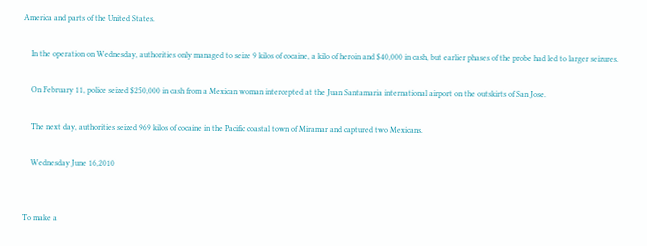America and parts of the United States.

    In the operation on Wednesday, authorities only managed to seize 9 kilos of cocaine, a kilo of heroin and $40,000 in cash, but earlier phases of the probe had led to larger seizures.

    On February 11, police seized $250,000 in cash from a Mexican woman intercepted at the Juan Santamaria international airport on the outskirts of San Jose.

    The next day, authorities seized 969 kilos of cocaine in the Pacific coastal town of Miramar and captured two Mexicans.

    Wednesday June 16,2010


To make a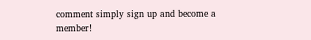comment simply sign up and become a member!